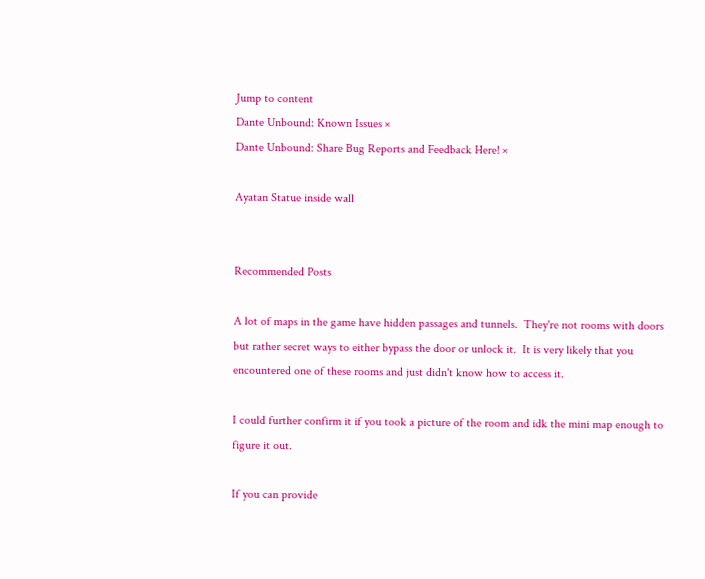Jump to content
Dante Unbound: Known Issues ×
Dante Unbound: Share Bug Reports and Feedback Here! ×

Ayatan Statue inside wall


Recommended Posts

A lot of maps in the game have hidden passages and tunnels.  They're not rooms with doors but rather secret ways to either bypass the door or unlock it.  It is very likely that you encountered one of these rooms and just didn't know how to access it.

I could further confirm it if you took a picture of the room and idk the mini map enough to figure it out.

If you can provide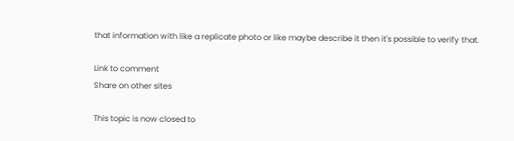that information with like a replicate photo or like maybe describe it then it's possible to verify that.

Link to comment
Share on other sites

This topic is now closed to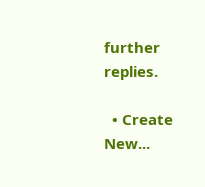further replies.

  • Create New...